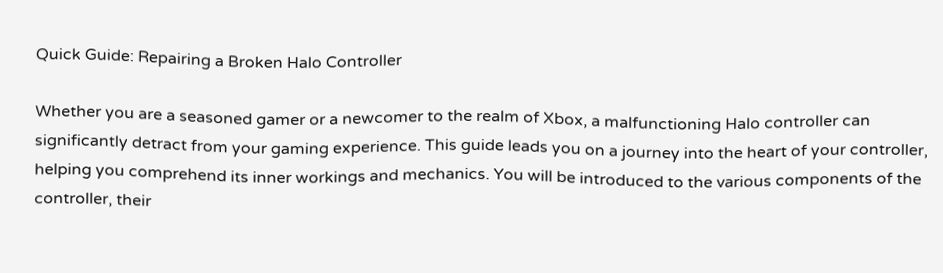Quick Guide: Repairing a Broken Halo Controller

Whether you are a seasoned gamer or a newcomer to the realm of Xbox, a malfunctioning Halo controller can significantly detract from your gaming experience. This guide leads you on a journey into the heart of your controller, helping you comprehend its inner workings and mechanics. You will be introduced to the various components of the controller, their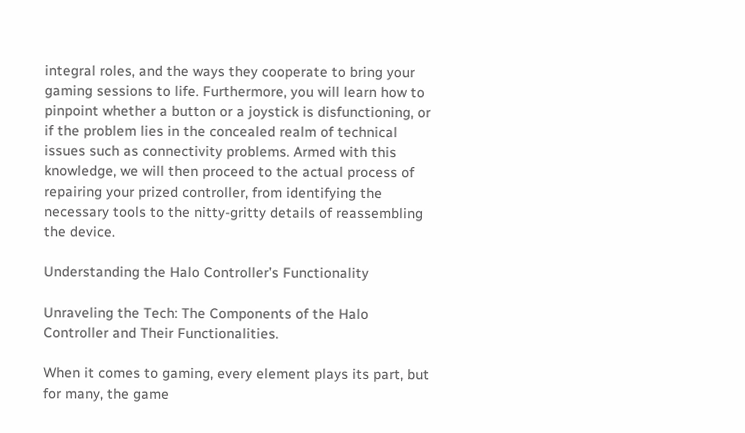integral roles, and the ways they cooperate to bring your gaming sessions to life. Furthermore, you will learn how to pinpoint whether a button or a joystick is disfunctioning, or if the problem lies in the concealed realm of technical issues such as connectivity problems. Armed with this knowledge, we will then proceed to the actual process of repairing your prized controller, from identifying the necessary tools to the nitty-gritty details of reassembling the device.

Understanding the Halo Controller’s Functionality

Unraveling the Tech: The Components of the Halo Controller and Their Functionalities.

When it comes to gaming, every element plays its part, but for many, the game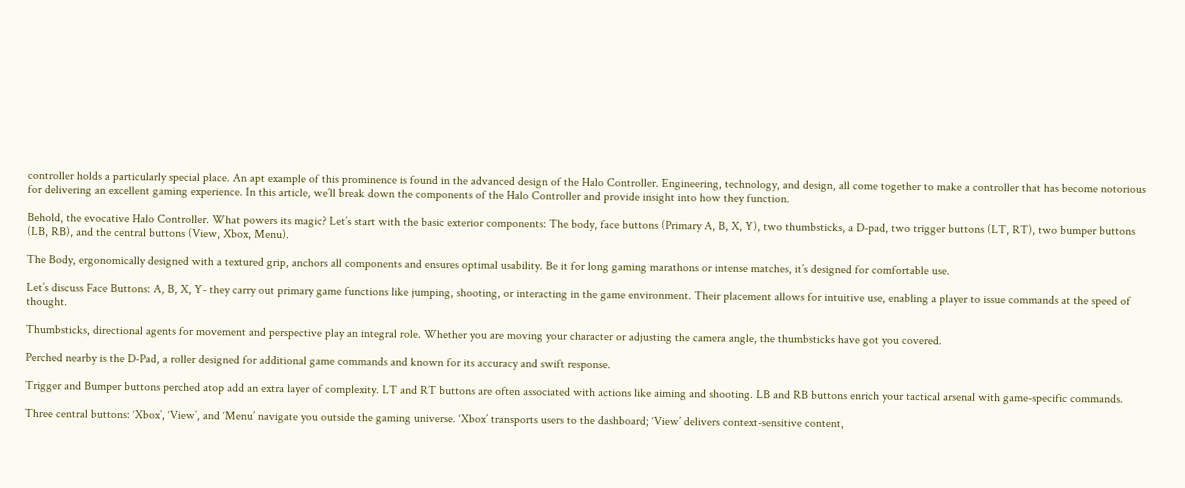controller holds a particularly special place. An apt example of this prominence is found in the advanced design of the Halo Controller. Engineering, technology, and design, all come together to make a controller that has become notorious for delivering an excellent gaming experience. In this article, we’ll break down the components of the Halo Controller and provide insight into how they function.

Behold, the evocative Halo Controller. What powers its magic? Let’s start with the basic exterior components: The body, face buttons (Primary A, B, X, Y), two thumbsticks, a D-pad, two trigger buttons (LT, RT), two bumper buttons (LB, RB), and the central buttons (View, Xbox, Menu).

The Body, ergonomically designed with a textured grip, anchors all components and ensures optimal usability. Be it for long gaming marathons or intense matches, it’s designed for comfortable use.

Let’s discuss Face Buttons: A, B, X, Y- they carry out primary game functions like jumping, shooting, or interacting in the game environment. Their placement allows for intuitive use, enabling a player to issue commands at the speed of thought.

Thumbsticks, directional agents for movement and perspective play an integral role. Whether you are moving your character or adjusting the camera angle, the thumbsticks have got you covered.

Perched nearby is the D-Pad, a roller designed for additional game commands and known for its accuracy and swift response.

Trigger and Bumper buttons perched atop add an extra layer of complexity. LT and RT buttons are often associated with actions like aiming and shooting. LB and RB buttons enrich your tactical arsenal with game-specific commands.

Three central buttons: ‘Xbox’, ‘View’, and ‘Menu’ navigate you outside the gaming universe. ‘Xbox’ transports users to the dashboard; ‘View’ delivers context-sensitive content,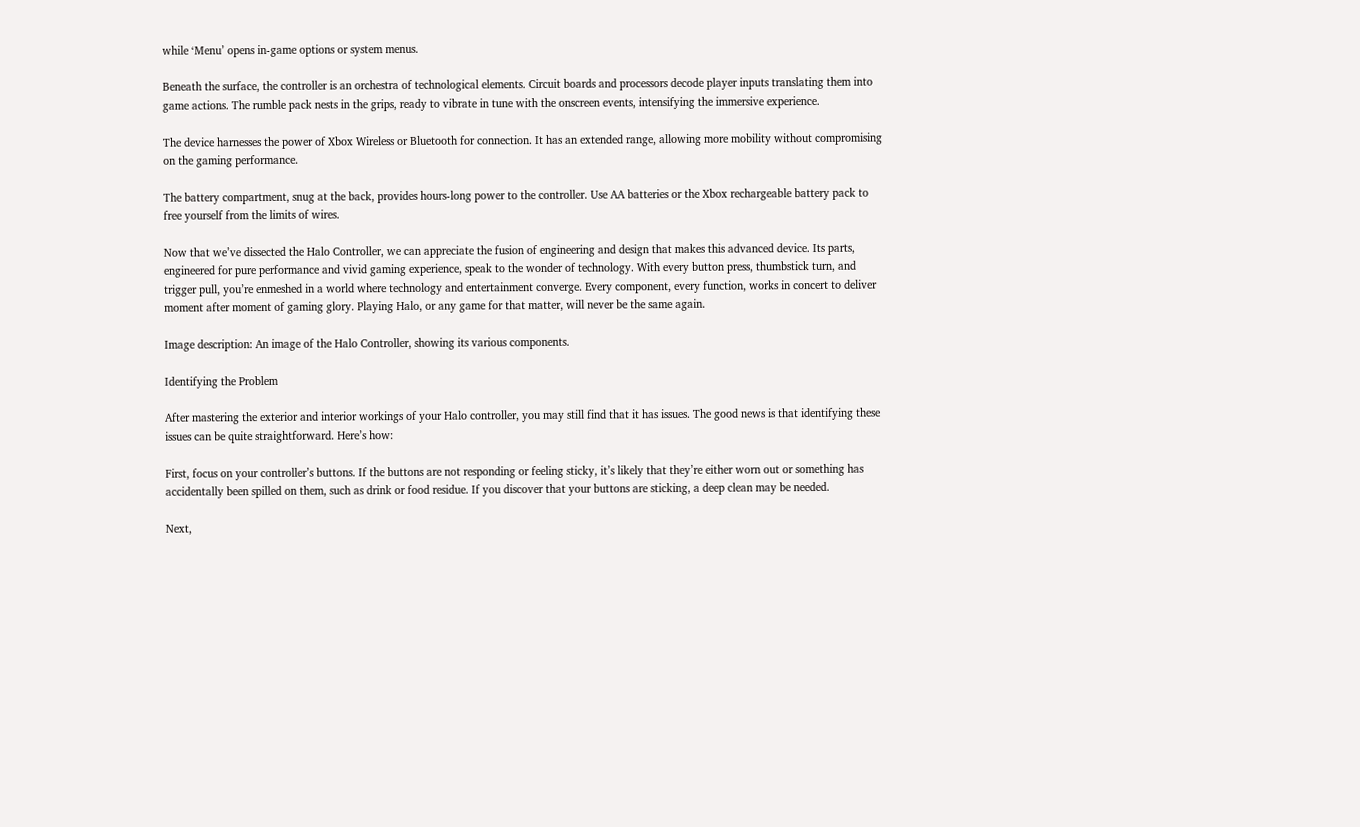while ‘Menu’ opens in-game options or system menus.

Beneath the surface, the controller is an orchestra of technological elements. Circuit boards and processors decode player inputs translating them into game actions. The rumble pack nests in the grips, ready to vibrate in tune with the onscreen events, intensifying the immersive experience.

The device harnesses the power of Xbox Wireless or Bluetooth for connection. It has an extended range, allowing more mobility without compromising on the gaming performance.

The battery compartment, snug at the back, provides hours-long power to the controller. Use AA batteries or the Xbox rechargeable battery pack to free yourself from the limits of wires.

Now that we’ve dissected the Halo Controller, we can appreciate the fusion of engineering and design that makes this advanced device. Its parts, engineered for pure performance and vivid gaming experience, speak to the wonder of technology. With every button press, thumbstick turn, and trigger pull, you’re enmeshed in a world where technology and entertainment converge. Every component, every function, works in concert to deliver moment after moment of gaming glory. Playing Halo, or any game for that matter, will never be the same again.

Image description: An image of the Halo Controller, showing its various components.

Identifying the Problem

After mastering the exterior and interior workings of your Halo controller, you may still find that it has issues. The good news is that identifying these issues can be quite straightforward. Here’s how:

First, focus on your controller’s buttons. If the buttons are not responding or feeling sticky, it’s likely that they’re either worn out or something has accidentally been spilled on them, such as drink or food residue. If you discover that your buttons are sticking, a deep clean may be needed.

Next,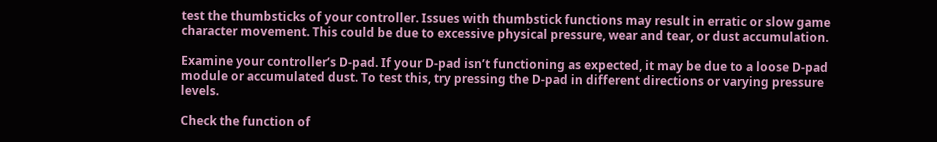test the thumbsticks of your controller. Issues with thumbstick functions may result in erratic or slow game character movement. This could be due to excessive physical pressure, wear and tear, or dust accumulation.

Examine your controller’s D-pad. If your D-pad isn’t functioning as expected, it may be due to a loose D-pad module or accumulated dust. To test this, try pressing the D-pad in different directions or varying pressure levels.

Check the function of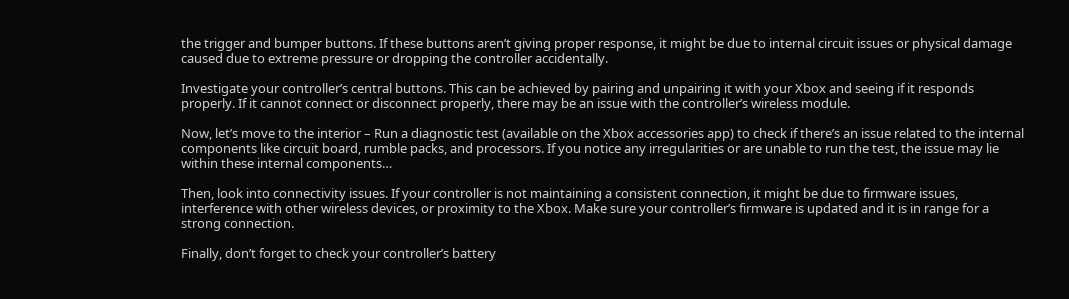the trigger and bumper buttons. If these buttons aren’t giving proper response, it might be due to internal circuit issues or physical damage caused due to extreme pressure or dropping the controller accidentally.

Investigate your controller’s central buttons. This can be achieved by pairing and unpairing it with your Xbox and seeing if it responds properly. If it cannot connect or disconnect properly, there may be an issue with the controller’s wireless module.

Now, let’s move to the interior – Run a diagnostic test (available on the Xbox accessories app) to check if there’s an issue related to the internal components like circuit board, rumble packs, and processors. If you notice any irregularities or are unable to run the test, the issue may lie within these internal components…

Then, look into connectivity issues. If your controller is not maintaining a consistent connection, it might be due to firmware issues, interference with other wireless devices, or proximity to the Xbox. Make sure your controller’s firmware is updated and it is in range for a strong connection.

Finally, don’t forget to check your controller’s battery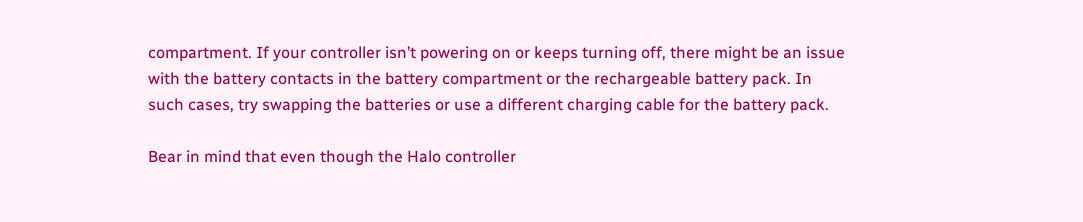compartment. If your controller isn’t powering on or keeps turning off, there might be an issue with the battery contacts in the battery compartment or the rechargeable battery pack. In such cases, try swapping the batteries or use a different charging cable for the battery pack.

Bear in mind that even though the Halo controller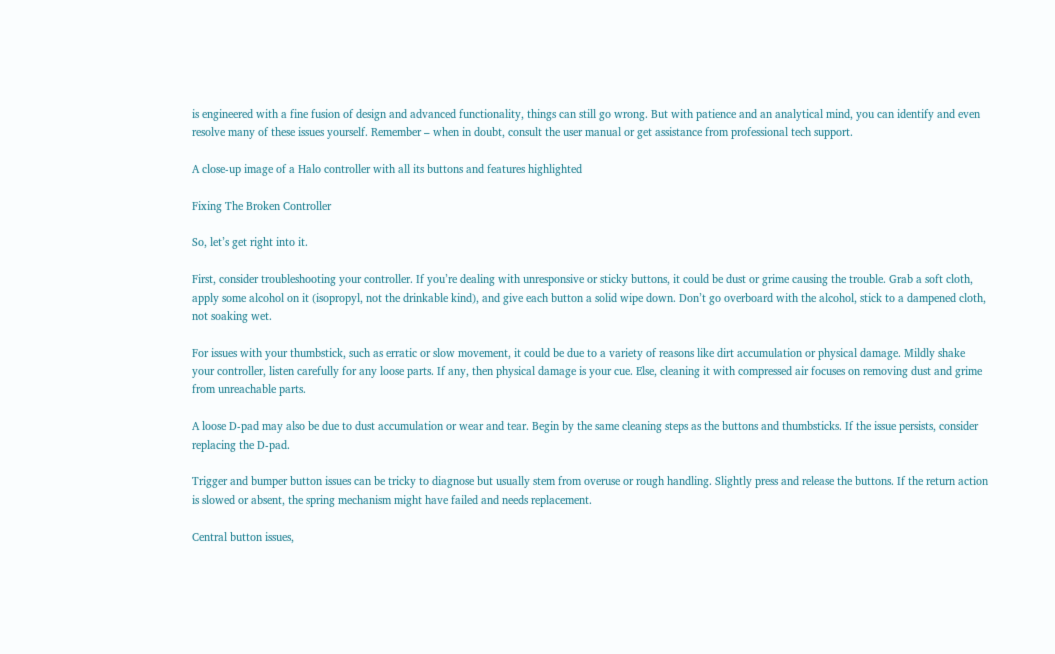is engineered with a fine fusion of design and advanced functionality, things can still go wrong. But with patience and an analytical mind, you can identify and even resolve many of these issues yourself. Remember – when in doubt, consult the user manual or get assistance from professional tech support.

A close-up image of a Halo controller with all its buttons and features highlighted

Fixing The Broken Controller

So, let’s get right into it.

First, consider troubleshooting your controller. If you’re dealing with unresponsive or sticky buttons, it could be dust or grime causing the trouble. Grab a soft cloth, apply some alcohol on it (isopropyl, not the drinkable kind), and give each button a solid wipe down. Don’t go overboard with the alcohol, stick to a dampened cloth, not soaking wet.

For issues with your thumbstick, such as erratic or slow movement, it could be due to a variety of reasons like dirt accumulation or physical damage. Mildly shake your controller, listen carefully for any loose parts. If any, then physical damage is your cue. Else, cleaning it with compressed air focuses on removing dust and grime from unreachable parts.

A loose D-pad may also be due to dust accumulation or wear and tear. Begin by the same cleaning steps as the buttons and thumbsticks. If the issue persists, consider replacing the D-pad.

Trigger and bumper button issues can be tricky to diagnose but usually stem from overuse or rough handling. Slightly press and release the buttons. If the return action is slowed or absent, the spring mechanism might have failed and needs replacement.

Central button issues,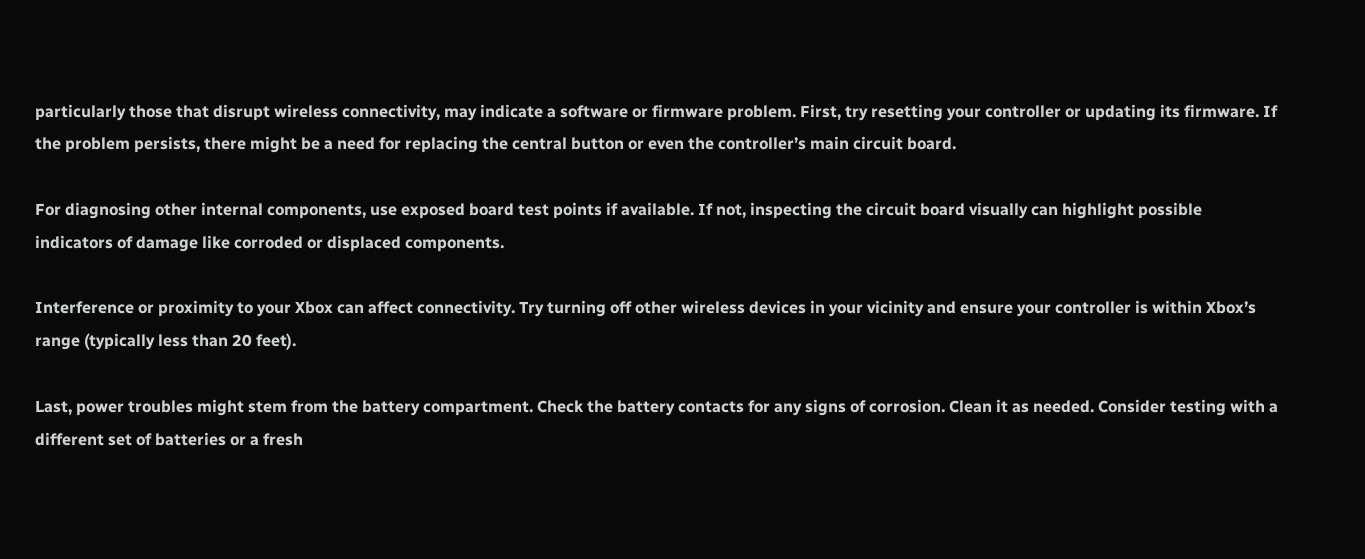particularly those that disrupt wireless connectivity, may indicate a software or firmware problem. First, try resetting your controller or updating its firmware. If the problem persists, there might be a need for replacing the central button or even the controller’s main circuit board.

For diagnosing other internal components, use exposed board test points if available. If not, inspecting the circuit board visually can highlight possible indicators of damage like corroded or displaced components.

Interference or proximity to your Xbox can affect connectivity. Try turning off other wireless devices in your vicinity and ensure your controller is within Xbox’s range (typically less than 20 feet).

Last, power troubles might stem from the battery compartment. Check the battery contacts for any signs of corrosion. Clean it as needed. Consider testing with a different set of batteries or a fresh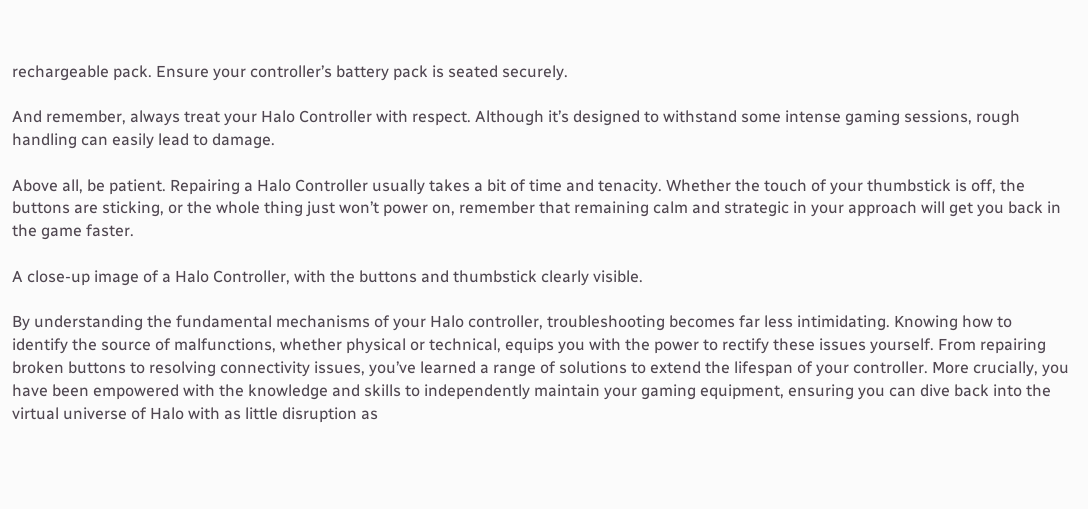rechargeable pack. Ensure your controller’s battery pack is seated securely.

And remember, always treat your Halo Controller with respect. Although it’s designed to withstand some intense gaming sessions, rough handling can easily lead to damage.

Above all, be patient. Repairing a Halo Controller usually takes a bit of time and tenacity. Whether the touch of your thumbstick is off, the buttons are sticking, or the whole thing just won’t power on, remember that remaining calm and strategic in your approach will get you back in the game faster.

A close-up image of a Halo Controller, with the buttons and thumbstick clearly visible.

By understanding the fundamental mechanisms of your Halo controller, troubleshooting becomes far less intimidating. Knowing how to identify the source of malfunctions, whether physical or technical, equips you with the power to rectify these issues yourself. From repairing broken buttons to resolving connectivity issues, you’ve learned a range of solutions to extend the lifespan of your controller. More crucially, you have been empowered with the knowledge and skills to independently maintain your gaming equipment, ensuring you can dive back into the virtual universe of Halo with as little disruption as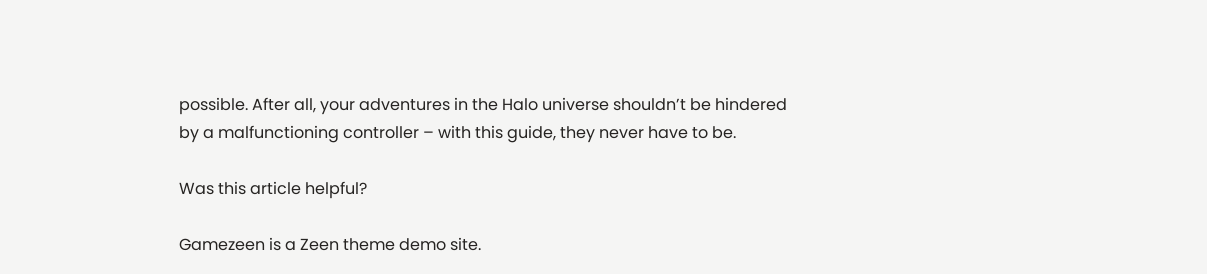possible. After all, your adventures in the Halo universe shouldn’t be hindered by a malfunctioning controller – with this guide, they never have to be.

Was this article helpful?

Gamezeen is a Zeen theme demo site.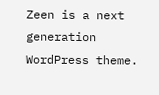Zeen is a next generation WordPress theme.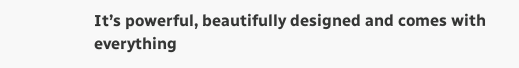It’s powerful, beautifully designed and comes with everything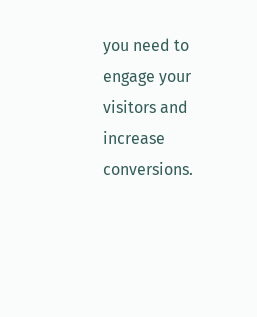you need to engage your visitors and increase conversions.